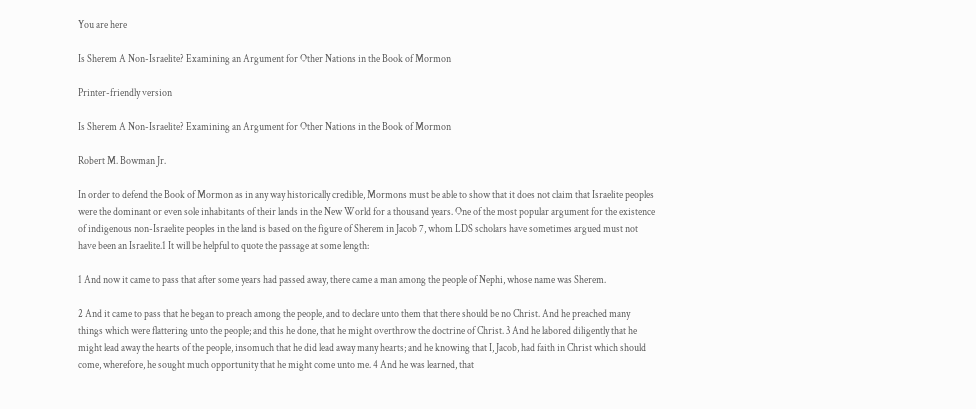You are here

Is Sherem A Non-Israelite? Examining an Argument for Other Nations in the Book of Mormon

Printer-friendly version

Is Sherem A Non-Israelite? Examining an Argument for Other Nations in the Book of Mormon

Robert M. Bowman Jr.

In order to defend the Book of Mormon as in any way historically credible, Mormons must be able to show that it does not claim that Israelite peoples were the dominant or even sole inhabitants of their lands in the New World for a thousand years. One of the most popular argument for the existence of indigenous non-Israelite peoples in the land is based on the figure of Sherem in Jacob 7, whom LDS scholars have sometimes argued must not have been an Israelite.1 It will be helpful to quote the passage at some length:

1 And now it came to pass that after some years had passed away, there came a man among the people of Nephi, whose name was Sherem.

2 And it came to pass that he began to preach among the people, and to declare unto them that there should be no Christ. And he preached many things which were flattering unto the people; and this he done, that he might overthrow the doctrine of Christ. 3 And he labored diligently that he might lead away the hearts of the people, insomuch that he did lead away many hearts; and he knowing that I, Jacob, had faith in Christ which should come, wherefore, he sought much opportunity that he might come unto me. 4 And he was learned, that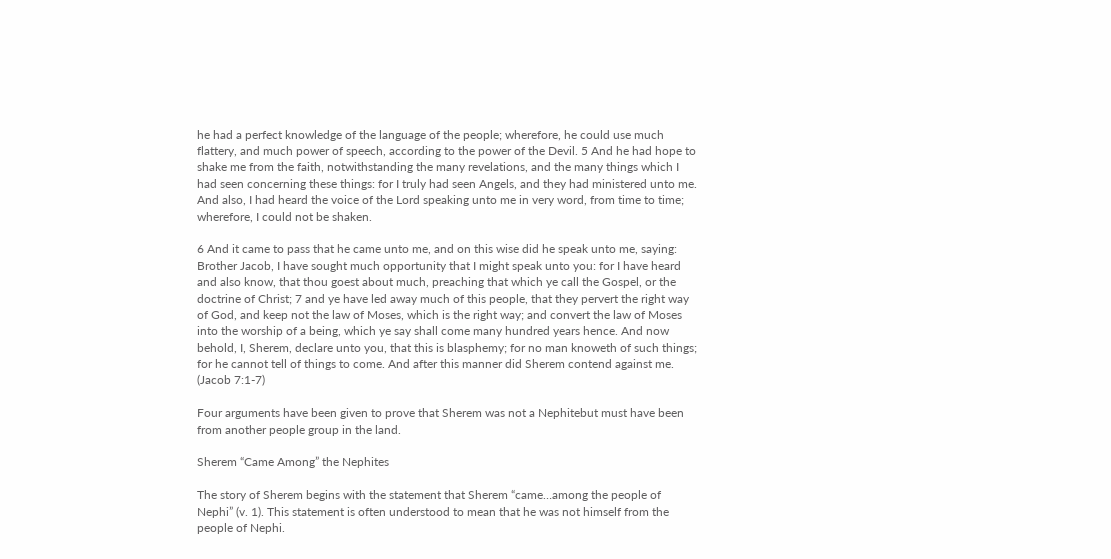he had a perfect knowledge of the language of the people; wherefore, he could use much flattery, and much power of speech, according to the power of the Devil. 5 And he had hope to shake me from the faith, notwithstanding the many revelations, and the many things which I had seen concerning these things: for I truly had seen Angels, and they had ministered unto me. And also, I had heard the voice of the Lord speaking unto me in very word, from time to time; wherefore, I could not be shaken.

6 And it came to pass that he came unto me, and on this wise did he speak unto me, saying: Brother Jacob, I have sought much opportunity that I might speak unto you: for I have heard and also know, that thou goest about much, preaching that which ye call the Gospel, or the doctrine of Christ; 7 and ye have led away much of this people, that they pervert the right way of God, and keep not the law of Moses, which is the right way; and convert the law of Moses into the worship of a being, which ye say shall come many hundred years hence. And now behold, I, Sherem, declare unto you, that this is blasphemy; for no man knoweth of such things; for he cannot tell of things to come. And after this manner did Sherem contend against me. (Jacob 7:1-7)

Four arguments have been given to prove that Sherem was not a Nephitebut must have been from another people group in the land.

Sherem “Came Among” the Nephites

The story of Sherem begins with the statement that Sherem “came…among the people of Nephi” (v. 1). This statement is often understood to mean that he was not himself from the people of Nephi.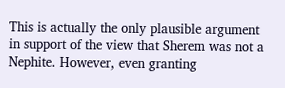This is actually the only plausible argument in support of the view that Sherem was not a Nephite. However, even granting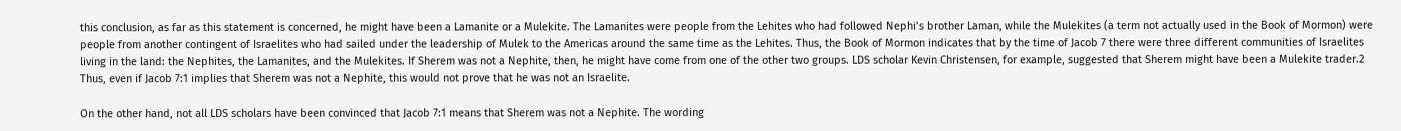this conclusion, as far as this statement is concerned, he might have been a Lamanite or a Mulekite. The Lamanites were people from the Lehites who had followed Nephi’s brother Laman, while the Mulekites (a term not actually used in the Book of Mormon) were people from another contingent of Israelites who had sailed under the leadership of Mulek to the Americas around the same time as the Lehites. Thus, the Book of Mormon indicates that by the time of Jacob 7 there were three different communities of Israelites living in the land: the Nephites, the Lamanites, and the Mulekites. If Sherem was not a Nephite, then, he might have come from one of the other two groups. LDS scholar Kevin Christensen, for example, suggested that Sherem might have been a Mulekite trader.2 Thus, even if Jacob 7:1 implies that Sherem was not a Nephite, this would not prove that he was not an Israelite.

On the other hand, not all LDS scholars have been convinced that Jacob 7:1 means that Sherem was not a Nephite. The wording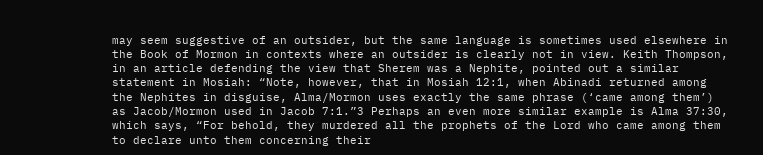may seem suggestive of an outsider, but the same language is sometimes used elsewhere in the Book of Mormon in contexts where an outsider is clearly not in view. Keith Thompson, in an article defending the view that Sherem was a Nephite, pointed out a similar statement in Mosiah: “Note, however, that in Mosiah 12:1, when Abinadi returned among the Nephites in disguise, Alma/Mormon uses exactly the same phrase (‘came among them’) as Jacob/Mormon used in Jacob 7:1.”3 Perhaps an even more similar example is Alma 37:30, which says, “For behold, they murdered all the prophets of the Lord who came among them to declare unto them concerning their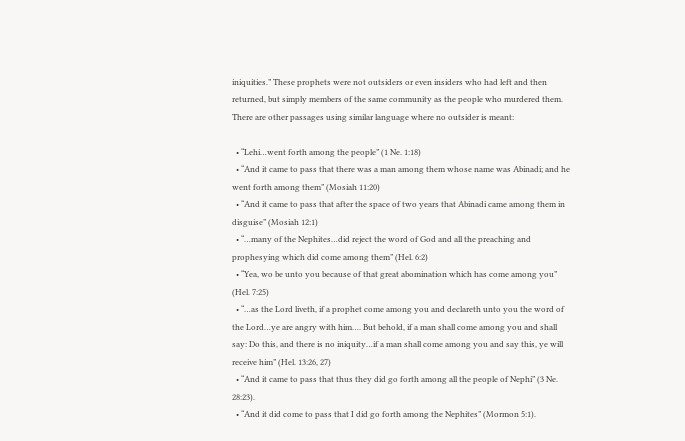iniquities.” These prophets were not outsiders or even insiders who had left and then returned, but simply members of the same community as the people who murdered them. There are other passages using similar language where no outsider is meant:

  • “Lehi…went forth among the people” (1 Ne. 1:18)
  • “And it came to pass that there was a man among them whose name was Abinadi; and he went forth among them” (Mosiah 11:20)
  • “And it came to pass that after the space of two years that Abinadi came among them in disguise” (Mosiah 12:1)
  • “…many of the Nephites…did reject the word of God and all the preaching and prophesying which did come among them” (Hel. 6:2)
  • “Yea, wo be unto you because of that great abomination which has come among you” (Hel. 7:25)
  • “…as the Lord liveth, if a prophet come among you and declareth unto you the word of the Lord…ye are angry with him…. But behold, if a man shall come among you and shall say: Do this, and there is no iniquity…if a man shall come among you and say this, ye will receive him” (Hel. 13:26, 27)
  • “And it came to pass that thus they did go forth among all the people of Nephi” (3 Ne. 28:23).
  • “And it did come to pass that I did go forth among the Nephites” (Mormon 5:1).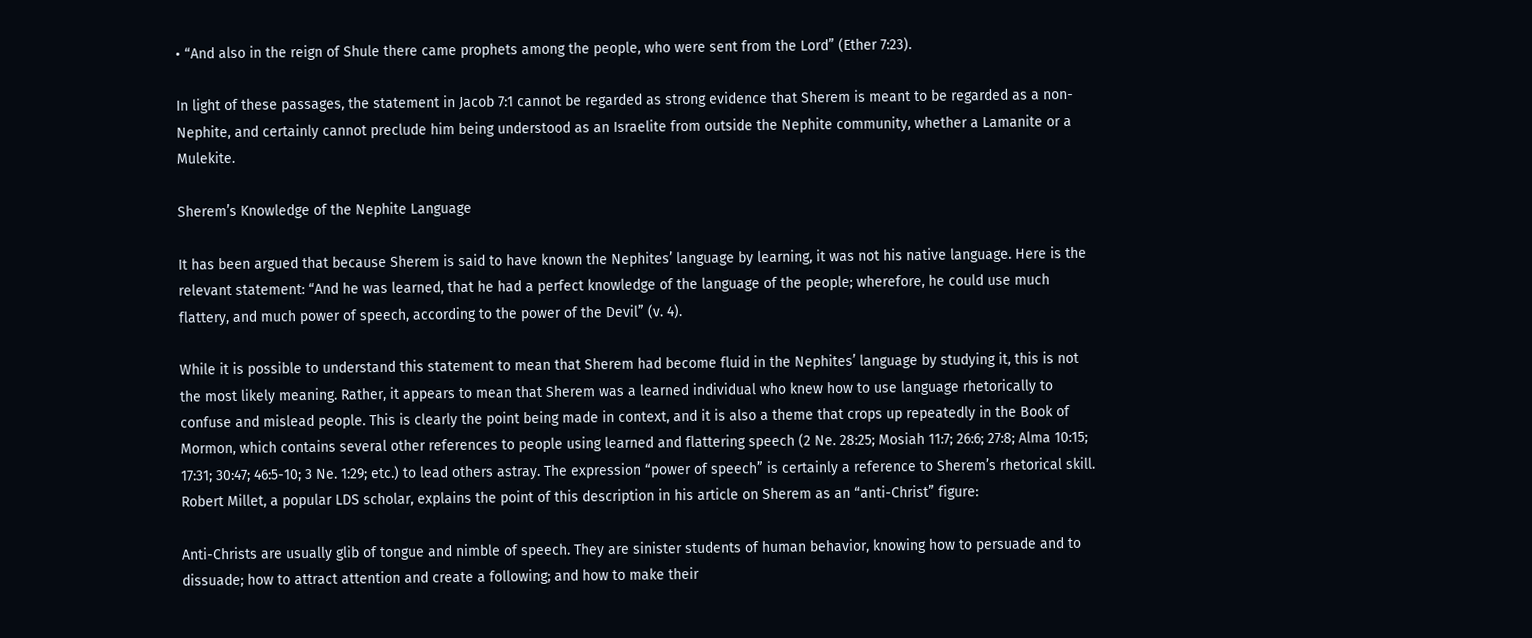• “And also in the reign of Shule there came prophets among the people, who were sent from the Lord” (Ether 7:23).

In light of these passages, the statement in Jacob 7:1 cannot be regarded as strong evidence that Sherem is meant to be regarded as a non-Nephite, and certainly cannot preclude him being understood as an Israelite from outside the Nephite community, whether a Lamanite or a Mulekite.

Sherem’s Knowledge of the Nephite Language

It has been argued that because Sherem is said to have known the Nephites’ language by learning, it was not his native language. Here is the relevant statement: “And he was learned, that he had a perfect knowledge of the language of the people; wherefore, he could use much flattery, and much power of speech, according to the power of the Devil” (v. 4).

While it is possible to understand this statement to mean that Sherem had become fluid in the Nephites’ language by studying it, this is not the most likely meaning. Rather, it appears to mean that Sherem was a learned individual who knew how to use language rhetorically to confuse and mislead people. This is clearly the point being made in context, and it is also a theme that crops up repeatedly in the Book of Mormon, which contains several other references to people using learned and flattering speech (2 Ne. 28:25; Mosiah 11:7; 26:6; 27:8; Alma 10:15; 17:31; 30:47; 46:5-10; 3 Ne. 1:29; etc.) to lead others astray. The expression “power of speech” is certainly a reference to Sherem’s rhetorical skill. Robert Millet, a popular LDS scholar, explains the point of this description in his article on Sherem as an “anti-Christ” figure:

Anti-Christs are usually glib of tongue and nimble of speech. They are sinister students of human behavior, knowing how to persuade and to dissuade; how to attract attention and create a following; and how to make their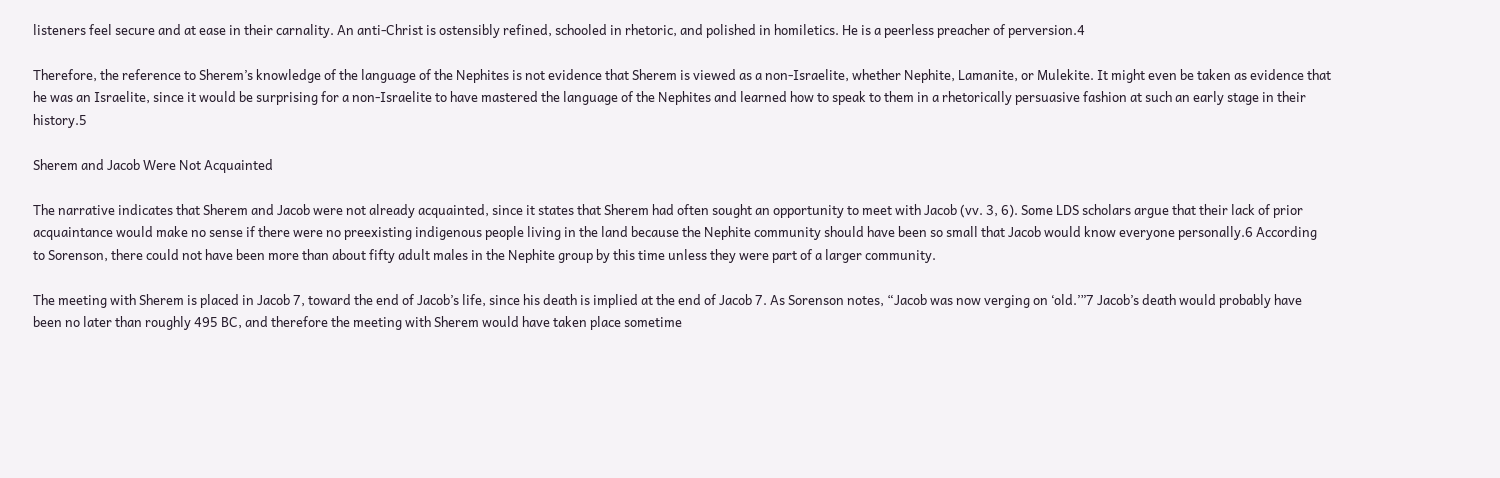listeners feel secure and at ease in their carnality. An anti-Christ is ostensibly refined, schooled in rhetoric, and polished in homiletics. He is a peerless preacher of perversion.4

Therefore, the reference to Sherem’s knowledge of the language of the Nephites is not evidence that Sherem is viewed as a non-Israelite, whether Nephite, Lamanite, or Mulekite. It might even be taken as evidence that he was an Israelite, since it would be surprising for a non-Israelite to have mastered the language of the Nephites and learned how to speak to them in a rhetorically persuasive fashion at such an early stage in their history.5

Sherem and Jacob Were Not Acquainted

The narrative indicates that Sherem and Jacob were not already acquainted, since it states that Sherem had often sought an opportunity to meet with Jacob (vv. 3, 6). Some LDS scholars argue that their lack of prior acquaintance would make no sense if there were no preexisting indigenous people living in the land because the Nephite community should have been so small that Jacob would know everyone personally.6 According to Sorenson, there could not have been more than about fifty adult males in the Nephite group by this time unless they were part of a larger community.

The meeting with Sherem is placed in Jacob 7, toward the end of Jacob’s life, since his death is implied at the end of Jacob 7. As Sorenson notes, “Jacob was now verging on ‘old.’”7 Jacob’s death would probably have been no later than roughly 495 BC, and therefore the meeting with Sherem would have taken place sometime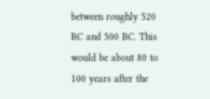between roughly 520 BC and 500 BC. This would be about 80 to 100 years after the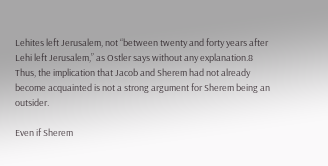Lehites left Jerusalem, not “between twenty and forty years after Lehi left Jerusalem,” as Ostler says without any explanation.8 Thus, the implication that Jacob and Sherem had not already become acquainted is not a strong argument for Sherem being an outsider.

Even if Sherem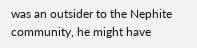was an outsider to the Nephite community, he might have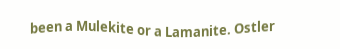been a Mulekite or a Lamanite. Ostler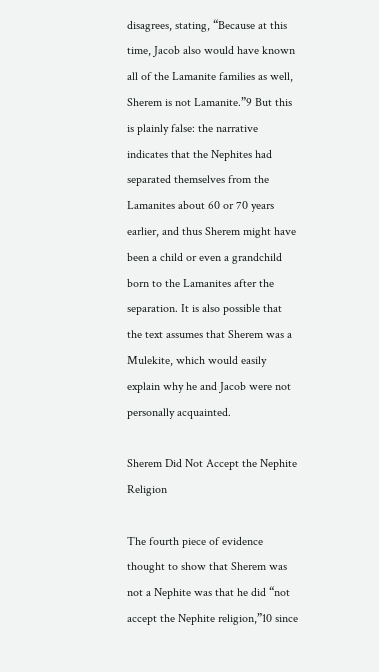disagrees, stating, “Because at this time, Jacob also would have known all of the Lamanite families as well, Sherem is not Lamanite.”9 But this is plainly false: the narrative indicates that the Nephites had separated themselves from the Lamanites about 60 or 70 years earlier, and thus Sherem might have been a child or even a grandchild born to the Lamanites after the separation. It is also possible that the text assumes that Sherem was a Mulekite, which would easily explain why he and Jacob were not personally acquainted.

Sherem Did Not Accept the Nephite Religion

The fourth piece of evidence thought to show that Sherem was not a Nephite was that he did “not accept the Nephite religion,”10 since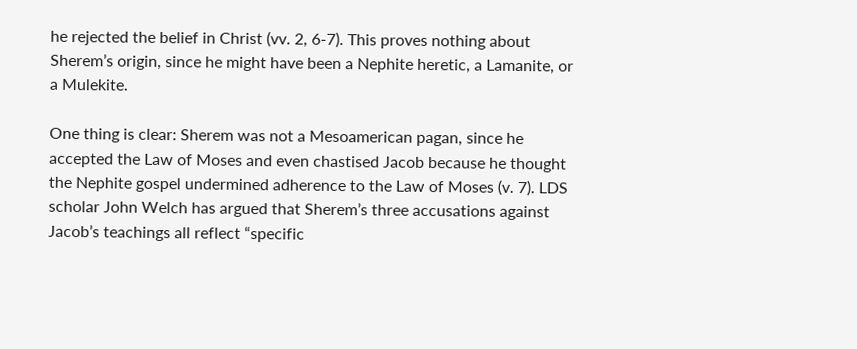he rejected the belief in Christ (vv. 2, 6-7). This proves nothing about Sherem’s origin, since he might have been a Nephite heretic, a Lamanite, or a Mulekite.

One thing is clear: Sherem was not a Mesoamerican pagan, since he accepted the Law of Moses and even chastised Jacob because he thought the Nephite gospel undermined adherence to the Law of Moses (v. 7). LDS scholar John Welch has argued that Sherem’s three accusations against Jacob’s teachings all reflect “specific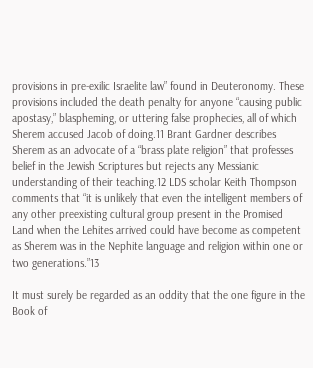provisions in pre-exilic Israelite law” found in Deuteronomy. These provisions included the death penalty for anyone “causing public apostasy,” blaspheming, or uttering false prophecies, all of which Sherem accused Jacob of doing.11 Brant Gardner describes Sherem as an advocate of a “brass plate religion” that professes belief in the Jewish Scriptures but rejects any Messianic understanding of their teaching.12 LDS scholar Keith Thompson comments that “it is unlikely that even the intelligent members of any other preexisting cultural group present in the Promised Land when the Lehites arrived could have become as competent as Sherem was in the Nephite language and religion within one or two generations.”13

It must surely be regarded as an oddity that the one figure in the Book of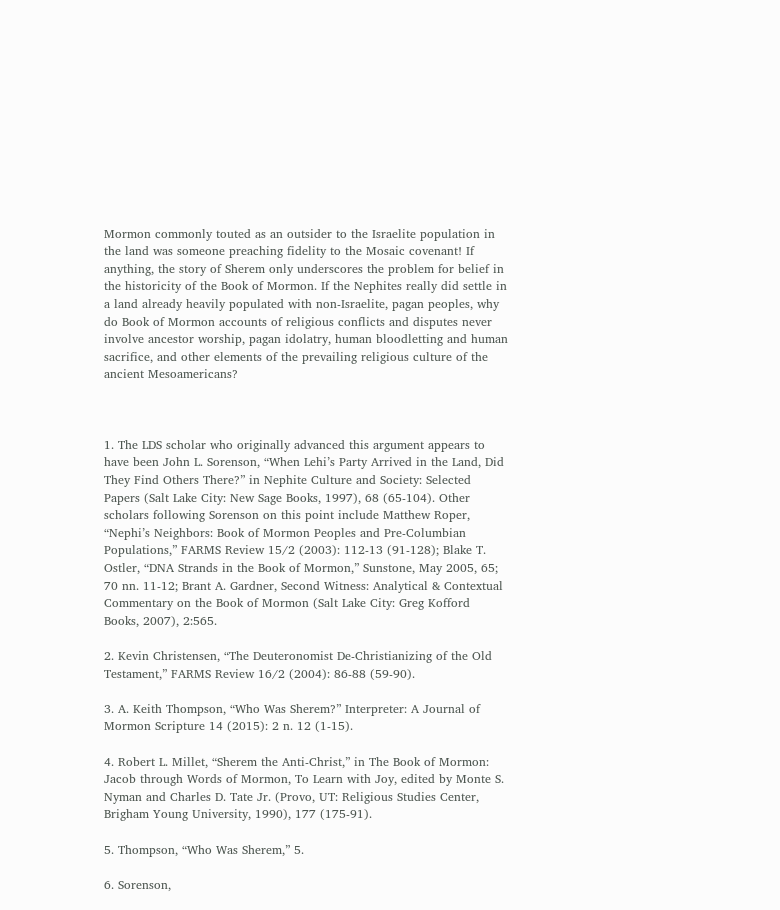Mormon commonly touted as an outsider to the Israelite population in the land was someone preaching fidelity to the Mosaic covenant! If anything, the story of Sherem only underscores the problem for belief in the historicity of the Book of Mormon. If the Nephites really did settle in a land already heavily populated with non-Israelite, pagan peoples, why do Book of Mormon accounts of religious conflicts and disputes never involve ancestor worship, pagan idolatry, human bloodletting and human sacrifice, and other elements of the prevailing religious culture of the ancient Mesoamericans?



1. The LDS scholar who originally advanced this argument appears to have been John L. Sorenson, “When Lehi’s Party Arrived in the Land, Did They Find Others There?” in Nephite Culture and Society: Selected Papers (Salt Lake City: New Sage Books, 1997), 68 (65-104). Other scholars following Sorenson on this point include Matthew Roper, “Nephi’s Neighbors: Book of Mormon Peoples and Pre-Columbian Populations,” FARMS Review 15/2 (2003): 112-13 (91-128); Blake T. Ostler, “DNA Strands in the Book of Mormon,” Sunstone, May 2005, 65; 70 nn. 11-12; Brant A. Gardner, Second Witness: Analytical & Contextual Commentary on the Book of Mormon (Salt Lake City: Greg Kofford Books, 2007), 2:565.

2. Kevin Christensen, “The Deuteronomist De-Christianizing of the Old Testament,” FARMS Review 16/2 (2004): 86-88 (59-90).

3. A. Keith Thompson, “Who Was Sherem?” Interpreter: A Journal of Mormon Scripture 14 (2015): 2 n. 12 (1-15).

4. Robert L. Millet, “Sherem the Anti-Christ,” in The Book of Mormon: Jacob through Words of Mormon, To Learn with Joy, edited by Monte S. Nyman and Charles D. Tate Jr. (Provo, UT: Religious Studies Center, Brigham Young University, 1990), 177 (175-91).

5. Thompson, “Who Was Sherem,” 5.

6. Sorenson,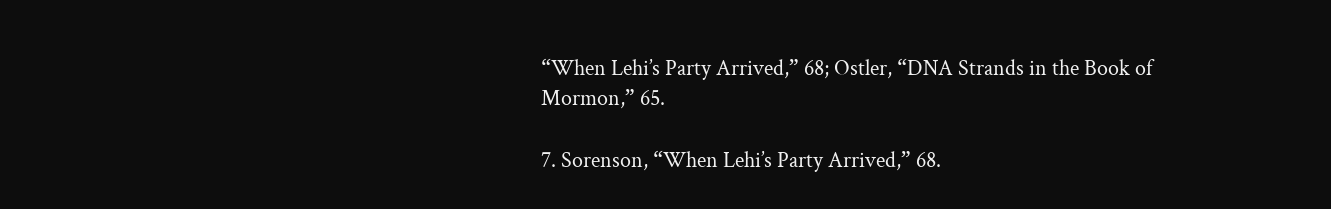“When Lehi’s Party Arrived,” 68; Ostler, “DNA Strands in the Book of Mormon,” 65.

7. Sorenson, “When Lehi’s Party Arrived,” 68.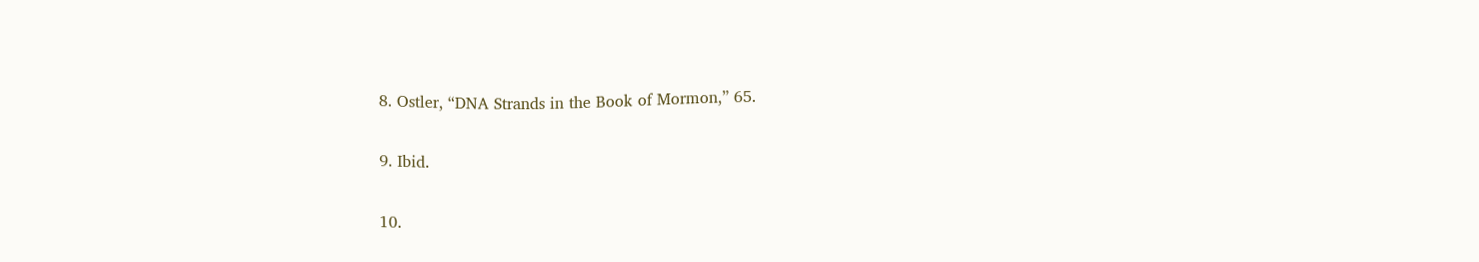8. Ostler, “DNA Strands in the Book of Mormon,” 65.

9. Ibid.

10.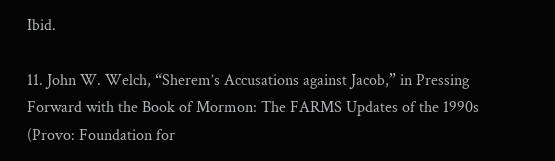Ibid.

11. John W. Welch, “Sherem’s Accusations against Jacob,” in Pressing Forward with the Book of Mormon: The FARMS Updates of the 1990s (Provo: Foundation for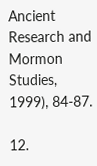Ancient Research and Mormon Studies, 1999), 84-87.

12.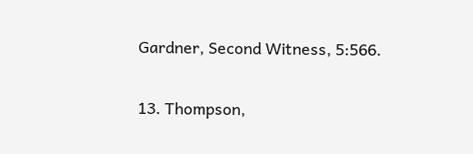Gardner, Second Witness, 5:566.

13. Thompson,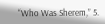“Who Was Sherem,” 5.